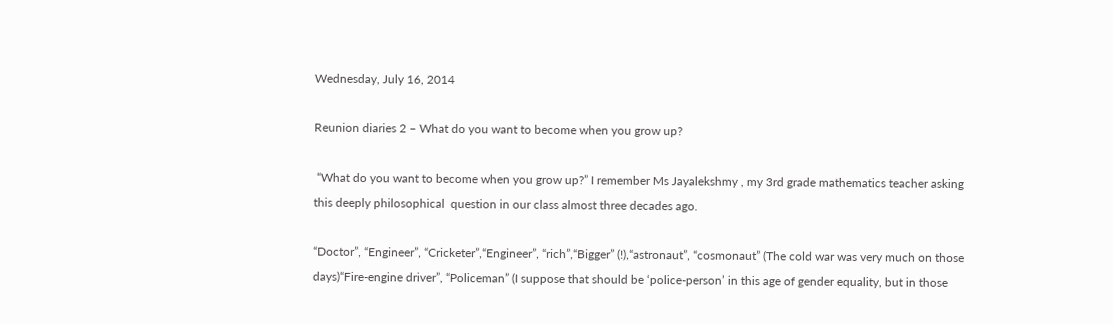Wednesday, July 16, 2014

Reunion diaries 2 – What do you want to become when you grow up?

 “What do you want to become when you grow up?” I remember Ms Jayalekshmy , my 3rd grade mathematics teacher asking this deeply philosophical  question in our class almost three decades ago.

“Doctor”, “Engineer”, “Cricketer”,“Engineer”, “rich”,“Bigger” (!),“astronaut”, “cosmonaut” (The cold war was very much on those days)“Fire-engine driver”, “Policeman” (I suppose that should be ‘police-person’ in this age of gender equality, but in those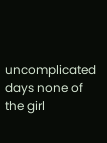uncomplicated days none of the girl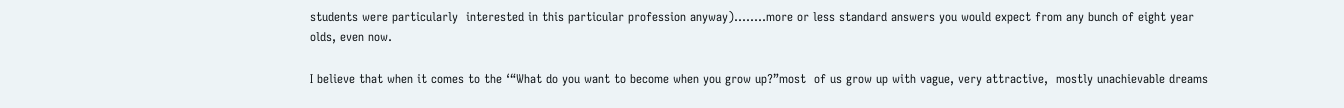students were particularly  interested in this particular profession anyway)……..more or less standard answers you would expect from any bunch of eight year olds, even now.

I believe that when it comes to the ‘“What do you want to become when you grow up?”most  of us grow up with vague, very attractive,  mostly unachievable dreams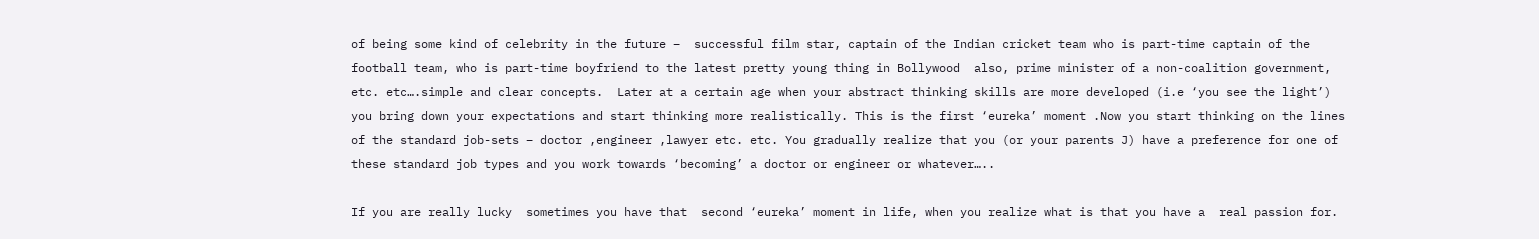of being some kind of celebrity in the future –  successful film star, captain of the Indian cricket team who is part-time captain of the football team, who is part-time boyfriend to the latest pretty young thing in Bollywood  also, prime minister of a non-coalition government,  etc. etc….simple and clear concepts.  Later at a certain age when your abstract thinking skills are more developed (i.e ‘you see the light’) you bring down your expectations and start thinking more realistically. This is the first ‘eureka’ moment .Now you start thinking on the lines of the standard job-sets – doctor ,engineer ,lawyer etc. etc. You gradually realize that you (or your parents J) have a preference for one of these standard job types and you work towards ‘becoming’ a doctor or engineer or whatever…..

If you are really lucky  sometimes you have that  second ‘eureka’ moment in life, when you realize what is that you have a  real passion for.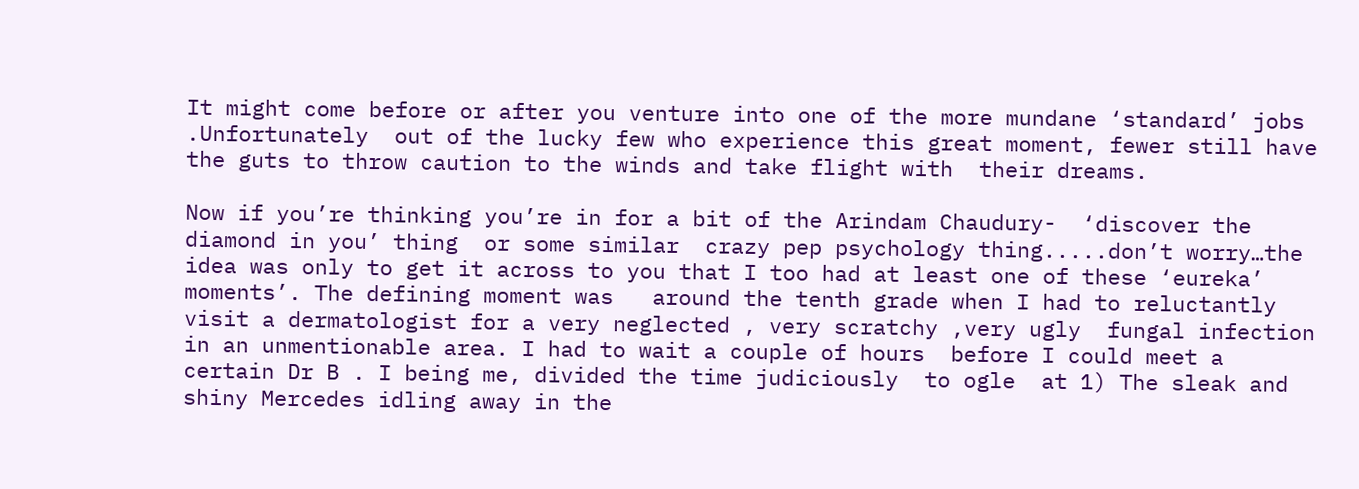It might come before or after you venture into one of the more mundane ‘standard’ jobs .Unfortunately  out of the lucky few who experience this great moment, fewer still have the guts to throw caution to the winds and take flight with  their dreams.

Now if you’re thinking you’re in for a bit of the Arindam Chaudury-  ‘discover the diamond in you’ thing  or some similar  crazy pep psychology thing.....don’t worry…the idea was only to get it across to you that I too had at least one of these ‘eureka’ moments’. The defining moment was   around the tenth grade when I had to reluctantly visit a dermatologist for a very neglected , very scratchy ,very ugly  fungal infection in an unmentionable area. I had to wait a couple of hours  before I could meet a certain Dr B . I being me, divided the time judiciously  to ogle  at 1) The sleak and shiny Mercedes idling away in the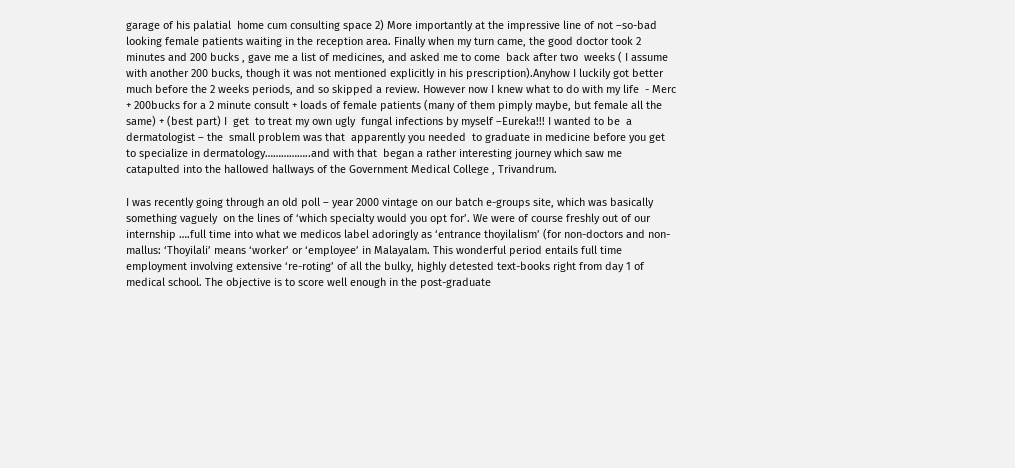garage of his palatial  home cum consulting space 2) More importantly at the impressive line of not –so-bad looking female patients waiting in the reception area. Finally when my turn came, the good doctor took 2 minutes and 200 bucks , gave me a list of medicines, and asked me to come  back after two  weeks ( I assume with another 200 bucks, though it was not mentioned explicitly in his prescription).Anyhow I luckily got better much before the 2 weeks periods, and so skipped a review. However now I knew what to do with my life  - Merc + 200bucks for a 2 minute consult + loads of female patients (many of them pimply maybe, but female all the same) + (best part) I  get  to treat my own ugly  fungal infections by myself –Eureka!!! I wanted to be  a dermatologist – the  small problem was that  apparently you needed  to graduate in medicine before you get to specialize in dermatology……………..and with that  began a rather interesting journey which saw me catapulted into the hallowed hallways of the Government Medical College , Trivandrum.

I was recently going through an old poll – year 2000 vintage on our batch e-groups site, which was basically something vaguely  on the lines of ‘which specialty would you opt for’. We were of course freshly out of our internship ….full time into what we medicos label adoringly as ‘entrance thoyilalism’ (for non-doctors and non-mallus: ‘Thoyilali’ means ‘worker’ or ‘employee’ in Malayalam. This wonderful period entails full time employment involving extensive ‘re-roting’ of all the bulky, highly detested text-books right from day 1 of medical school. The objective is to score well enough in the post-graduate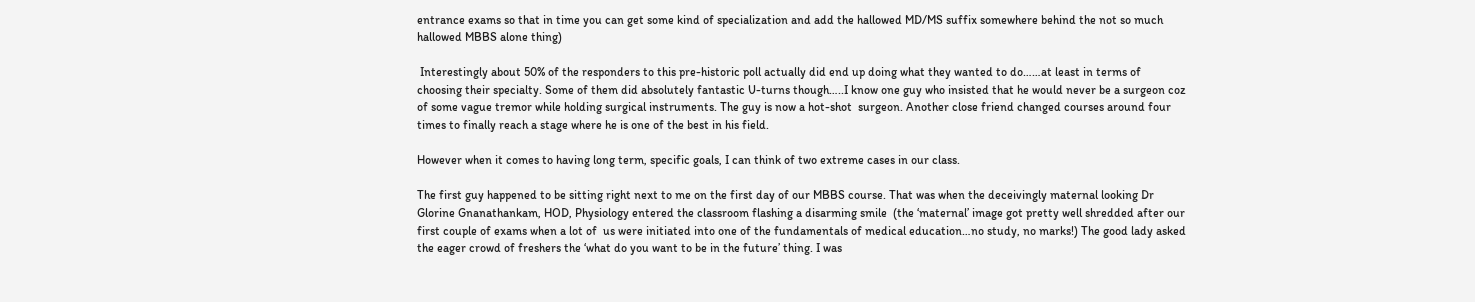entrance exams so that in time you can get some kind of specialization and add the hallowed MD/MS suffix somewhere behind the not so much hallowed MBBS alone thing)

 Interestingly about 50% of the responders to this pre-historic poll actually did end up doing what they wanted to do……at least in terms of choosing their specialty. Some of them did absolutely fantastic U-turns though…..I know one guy who insisted that he would never be a surgeon coz of some vague tremor while holding surgical instruments. The guy is now a hot-shot  surgeon. Another close friend changed courses around four times to finally reach a stage where he is one of the best in his field.

However when it comes to having long term, specific goals, I can think of two extreme cases in our class.

The first guy happened to be sitting right next to me on the first day of our MBBS course. That was when the deceivingly maternal looking Dr Glorine Gnanathankam, HOD, Physiology entered the classroom flashing a disarming smile  (the ‘maternal’ image got pretty well shredded after our first couple of exams when a lot of  us were initiated into one of the fundamentals of medical education…no study, no marks!) The good lady asked the eager crowd of freshers the ‘what do you want to be in the future’ thing. I was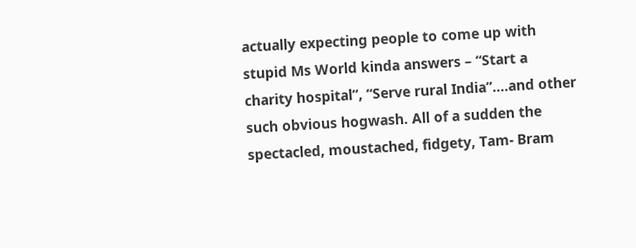actually expecting people to come up with  stupid Ms World kinda answers – “Start a charity hospital”, “Serve rural India”….and other such obvious hogwash. All of a sudden the spectacled, moustached, fidgety, Tam- Bram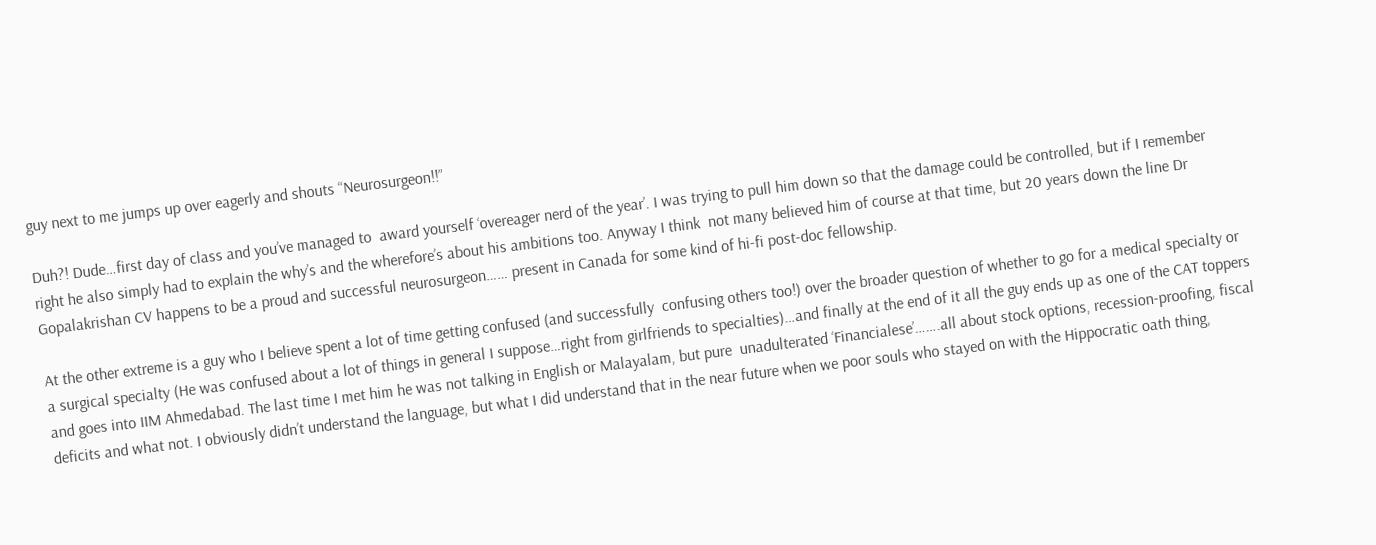guy next to me jumps up over eagerly and shouts “Neurosurgeon!!”

Duh?! Dude…first day of class and you’ve managed to  award yourself ‘overeager nerd of the year’. I was trying to pull him down so that the damage could be controlled, but if I remember right he also simply had to explain the why’s and the wherefore’s about his ambitions too. Anyway I think  not many believed him of course at that time, but 20 years down the line Dr Gopalakrishan CV happens to be a proud and successful neurosurgeon…… present in Canada for some kind of hi-fi post-doc fellowship.

At the other extreme is a guy who I believe spent a lot of time getting confused (and successfully  confusing others too!) over the broader question of whether to go for a medical specialty or a surgical specialty (He was confused about a lot of things in general I suppose…right from girlfriends to specialties)…and finally at the end of it all the guy ends up as one of the CAT toppers and goes into IIM Ahmedabad. The last time I met him he was not talking in English or Malayalam, but pure  unadulterated ‘Financialese’…….all about stock options, recession-proofing, fiscal deficits and what not. I obviously didn’t understand the language, but what I did understand that in the near future when we poor souls who stayed on with the Hippocratic oath thing,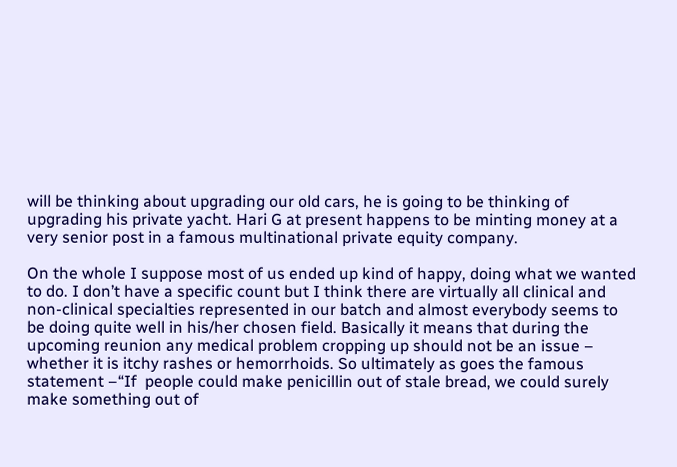will be thinking about upgrading our old cars, he is going to be thinking of upgrading his private yacht. Hari G at present happens to be minting money at a very senior post in a famous multinational private equity company.

On the whole I suppose most of us ended up kind of happy, doing what we wanted to do. I don’t have a specific count but I think there are virtually all clinical and non-clinical specialties represented in our batch and almost everybody seems to be doing quite well in his/her chosen field. Basically it means that during the upcoming reunion any medical problem cropping up should not be an issue – whether it is itchy rashes or hemorrhoids. So ultimately as goes the famous statement –“If  people could make penicillin out of stale bread, we could surely make something out of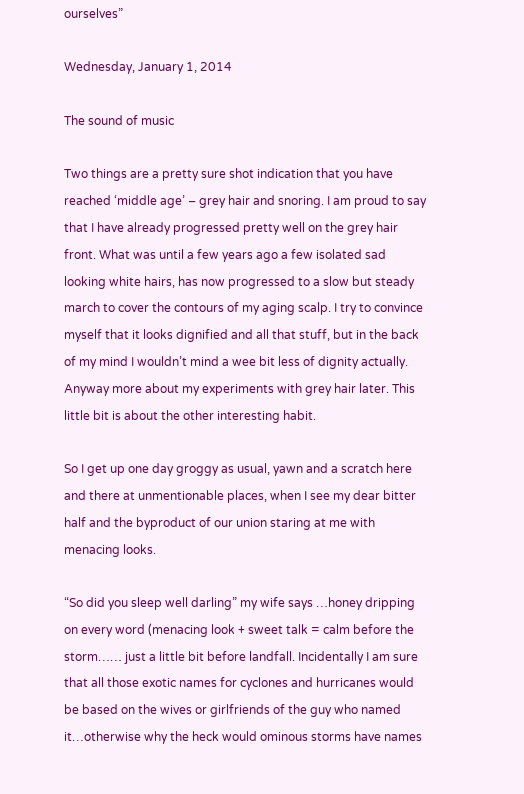ourselves”

Wednesday, January 1, 2014

The sound of music

Two things are a pretty sure shot indication that you have reached ‘middle age’ – grey hair and snoring. I am proud to say that I have already progressed pretty well on the grey hair front. What was until a few years ago a few isolated sad looking white hairs, has now progressed to a slow but steady march to cover the contours of my aging scalp. I try to convince myself that it looks dignified and all that stuff, but in the back of my mind I wouldn’t mind a wee bit less of dignity actually. Anyway more about my experiments with grey hair later. This little bit is about the other interesting habit.

So I get up one day groggy as usual, yawn and a scratch here and there at unmentionable places, when I see my dear bitter half and the byproduct of our union staring at me with menacing looks.

“So did you sleep well darling” my wife says …honey dripping on every word (menacing look + sweet talk = calm before the storm…… just a little bit before landfall. Incidentally I am sure that all those exotic names for cyclones and hurricanes would be based on the wives or girlfriends of the guy who named it…otherwise why the heck would ominous storms have names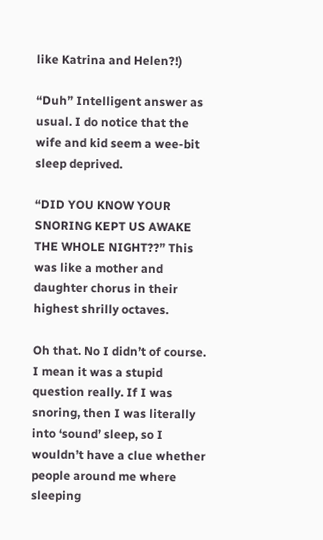like Katrina and Helen?!)

“Duh” Intelligent answer as usual. I do notice that the wife and kid seem a wee-bit sleep deprived.

“DID YOU KNOW YOUR SNORING KEPT US AWAKE THE WHOLE NIGHT??” This was like a mother and daughter chorus in their  highest shrilly octaves.

Oh that. No I didn’t of course. I mean it was a stupid question really. If I was snoring, then I was literally into ‘sound’ sleep, so I wouldn’t have a clue whether people around me where sleeping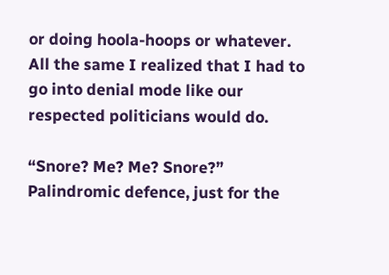or doing hoola-hoops or whatever. All the same I realized that I had to go into denial mode like our respected politicians would do.

“Snore? Me? Me? Snore?” Palindromic defence, just for the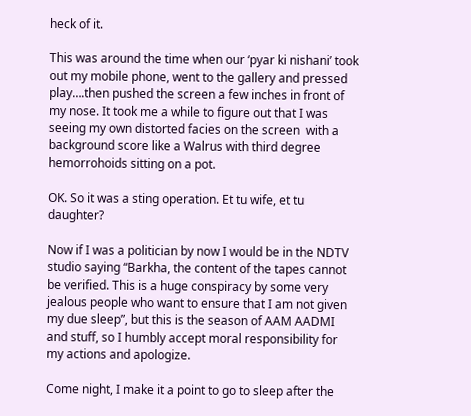heck of it.

This was around the time when our ‘pyar ki nishani’ took out my mobile phone, went to the gallery and pressed play….then pushed the screen a few inches in front of my nose. It took me a while to figure out that I was seeing my own distorted facies on the screen  with a background score like a Walrus with third degree hemorrohoids sitting on a pot.

OK. So it was a sting operation. Et tu wife, et tu daughter?

Now if I was a politician by now I would be in the NDTV studio saying “Barkha, the content of the tapes cannot be verified. This is a huge conspiracy by some very jealous people who want to ensure that I am not given my due sleep”, but this is the season of AAM AADMI and stuff, so I humbly accept moral responsibility for my actions and apologize.

Come night, I make it a point to go to sleep after the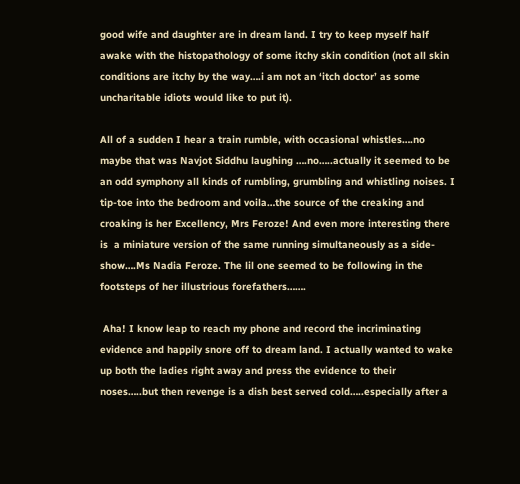good wife and daughter are in dream land. I try to keep myself half awake with the histopathology of some itchy skin condition (not all skin conditions are itchy by the way….i am not an ‘itch doctor’ as some uncharitable idiots would like to put it).

All of a sudden I hear a train rumble, with occasional whistles….no maybe that was Navjot Siddhu laughing ….no…..actually it seemed to be an odd symphony all kinds of rumbling, grumbling and whistling noises. I tip-toe into the bedroom and voila…the source of the creaking and croaking is her Excellency, Mrs Feroze! And even more interesting there is  a miniature version of the same running simultaneously as a side-show….Ms Nadia Feroze. The lil one seemed to be following in the footsteps of her illustrious forefathers…….

 Aha! I know leap to reach my phone and record the incriminating evidence and happily snore off to dream land. I actually wanted to wake up both the ladies right away and press the evidence to their noses…..but then revenge is a dish best served cold…..especially after a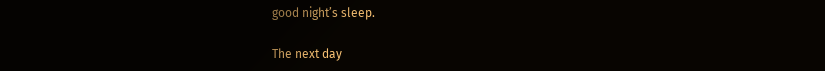good night’s sleep.

The next day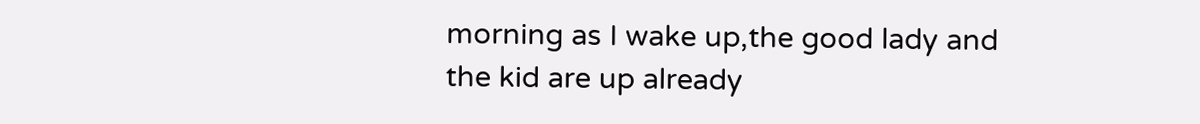morning as I wake up,the good lady and the kid are up already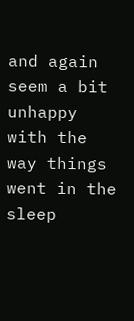and again seem a bit unhappy with the way things went in the sleep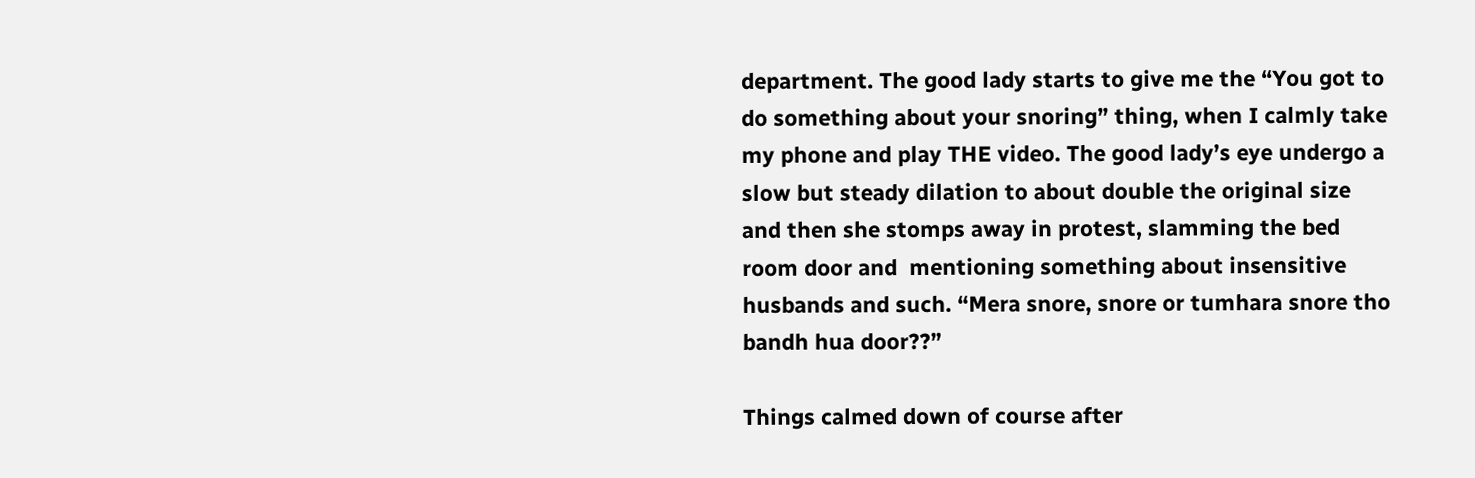department. The good lady starts to give me the “You got to do something about your snoring” thing, when I calmly take my phone and play THE video. The good lady’s eye undergo a slow but steady dilation to about double the original size and then she stomps away in protest, slamming the bed room door and  mentioning something about insensitive husbands and such. “Mera snore, snore or tumhara snore tho bandh hua door??”

Things calmed down of course after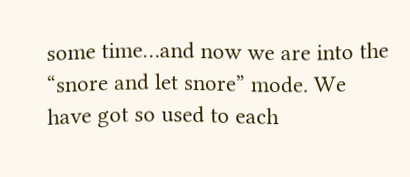some time…and now we are into the “snore and let snore” mode. We have got so used to each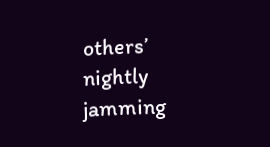others’ nightly jamming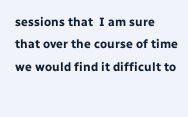sessions that  I am sure that over the course of time we would find it difficult to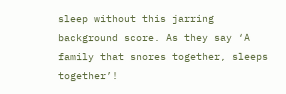sleep without this jarring background score. As they say ‘A family that snores together, sleeps together’!